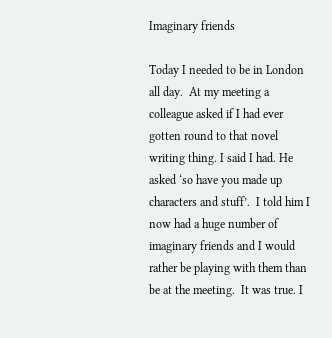Imaginary friends

Today I needed to be in London all day.  At my meeting a colleague asked if I had ever gotten round to that novel writing thing. I said I had. He asked ‘so have you made up characters and stuff’.  I told him I now had a huge number of imaginary friends and I would rather be playing with them than be at the meeting.  It was true. I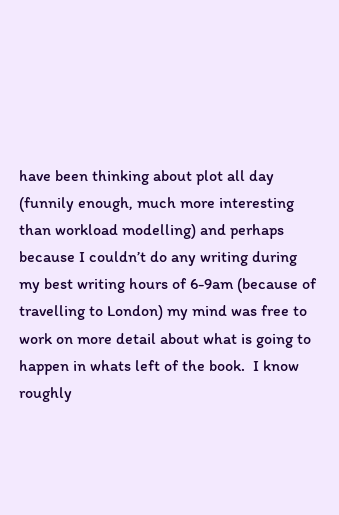have been thinking about plot all day (funnily enough, much more interesting than workload modelling) and perhaps because I couldn’t do any writing during my best writing hours of 6-9am (because of travelling to London) my mind was free to work on more detail about what is going to happen in whats left of the book.  I know roughly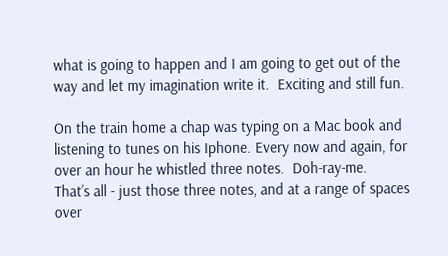what is going to happen and I am going to get out of the way and let my imagination write it.  Exciting and still fun.

On the train home a chap was typing on a Mac book and listening to tunes on his Iphone. Every now and again, for over an hour he whistled three notes.  Doh-ray-me.  That’s all - just those three notes, and at a range of spaces over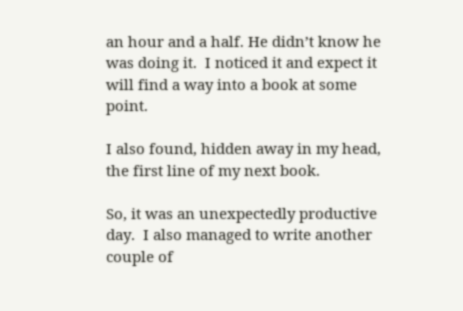an hour and a half. He didn’t know he was doing it.  I noticed it and expect it will find a way into a book at some point.

I also found, hidden away in my head, the first line of my next book.

So, it was an unexpectedly productive day.  I also managed to write another couple of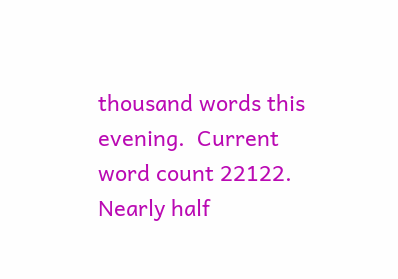thousand words this evening.  Current word count 22122.  Nearly half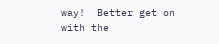way!  Better get on with the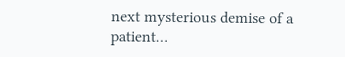next mysterious demise of a patient…